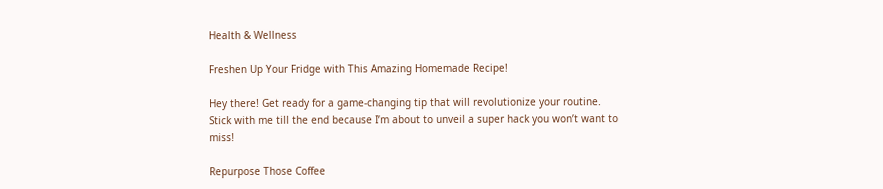Health & Wellness

Freshen Up Your Fridge with This Amazing Homemade Recipe!

Hey there! Get ready for a game-changing tip that will revolutionize your routine. Stick with me till the end because I’m about to unveil a super hack you won’t want to miss!

Repurpose Those Coffee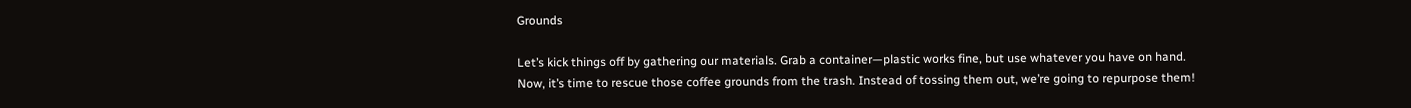Grounds

Let’s kick things off by gathering our materials. Grab a container—plastic works fine, but use whatever you have on hand. Now, it’s time to rescue those coffee grounds from the trash. Instead of tossing them out, we’re going to repurpose them!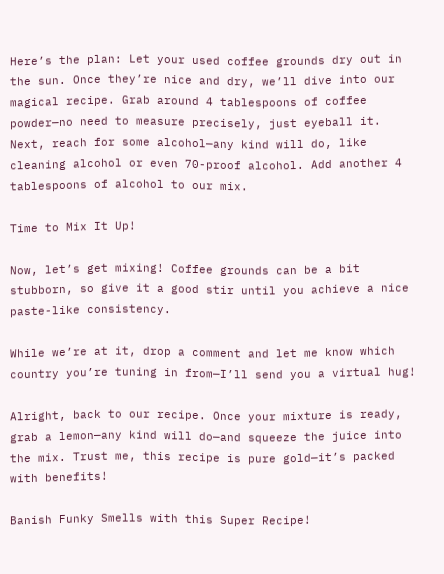Here’s the plan: Let your used coffee grounds dry out in the sun. Once they’re nice and dry, we’ll dive into our magical recipe. Grab around 4 tablespoons of coffee powder—no need to measure precisely, just eyeball it. Next, reach for some alcohol—any kind will do, like cleaning alcohol or even 70-proof alcohol. Add another 4 tablespoons of alcohol to our mix.

Time to Mix It Up!

Now, let’s get mixing! Coffee grounds can be a bit stubborn, so give it a good stir until you achieve a nice paste-like consistency.

While we’re at it, drop a comment and let me know which country you’re tuning in from—I’ll send you a virtual hug!

Alright, back to our recipe. Once your mixture is ready, grab a lemon—any kind will do—and squeeze the juice into the mix. Trust me, this recipe is pure gold—it’s packed with benefits!

Banish Funky Smells with this Super Recipe!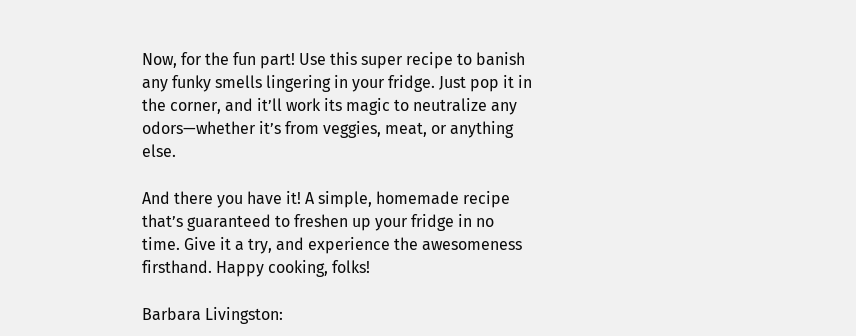Now, for the fun part! Use this super recipe to banish any funky smells lingering in your fridge. Just pop it in the corner, and it’ll work its magic to neutralize any odors—whether it’s from veggies, meat, or anything else.

And there you have it! A simple, homemade recipe that’s guaranteed to freshen up your fridge in no time. Give it a try, and experience the awesomeness firsthand. Happy cooking, folks!

Barbara Livingston: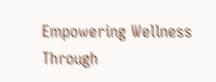Empowering Wellness Through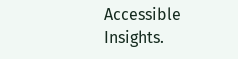Accessible Insights.